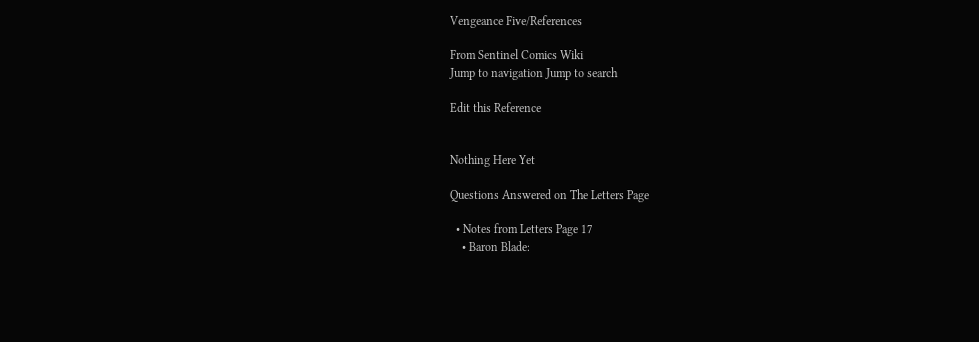Vengeance Five/References

From Sentinel Comics Wiki
Jump to navigation Jump to search

Edit this Reference


Nothing Here Yet

Questions Answered on The Letters Page

  • Notes from Letters Page 17
    • Baron Blade: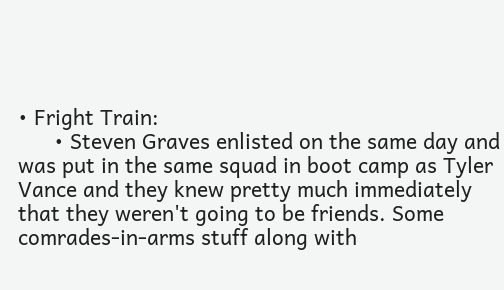• Fright Train:
      • Steven Graves enlisted on the same day and was put in the same squad in boot camp as Tyler Vance and they knew pretty much immediately that they weren't going to be friends. Some comrades-in-arms stuff along with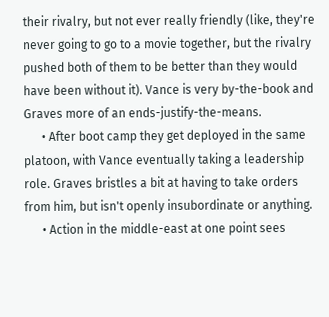their rivalry, but not ever really friendly (like, they're never going to go to a movie together, but the rivalry pushed both of them to be better than they would have been without it). Vance is very by-the-book and Graves more of an ends-justify-the-means.
      • After boot camp they get deployed in the same platoon, with Vance eventually taking a leadership role. Graves bristles a bit at having to take orders from him, but isn't openly insubordinate or anything.
      • Action in the middle-east at one point sees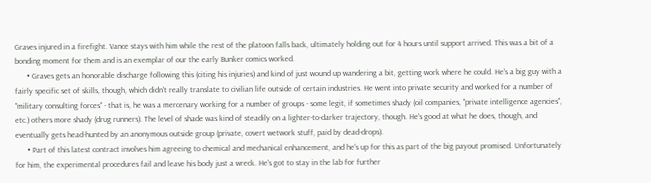Graves injured in a firefight. Vance stays with him while the rest of the platoon falls back, ultimately holding out for 4 hours until support arrived. This was a bit of a bonding moment for them and is an exemplar of our the early Bunker comics worked.
      • Graves gets an honorable discharge following this (citing his injuries) and kind of just wound up wandering a bit, getting work where he could. He's a big guy with a fairly specific set of skills, though, which didn't really translate to civilian life outside of certain industries. He went into private security and worked for a number of "military consulting forces" - that is, he was a mercenary working for a number of groups - some legit, if sometimes shady (oil companies, "private intelligence agencies", etc.) others more shady (drug runners). The level of shade was kind of steadily on a lighter-to-darker trajectory, though. He's good at what he does, though, and eventually gets head-hunted by an anonymous outside group (private, covert wetwork stuff, paid by dead-drops).
      • Part of this latest contract involves him agreeing to chemical and mechanical enhancement, and he's up for this as part of the big payout promised. Unfortunately for him, the experimental procedures fail and leave his body just a wreck. He's got to stay in the lab for further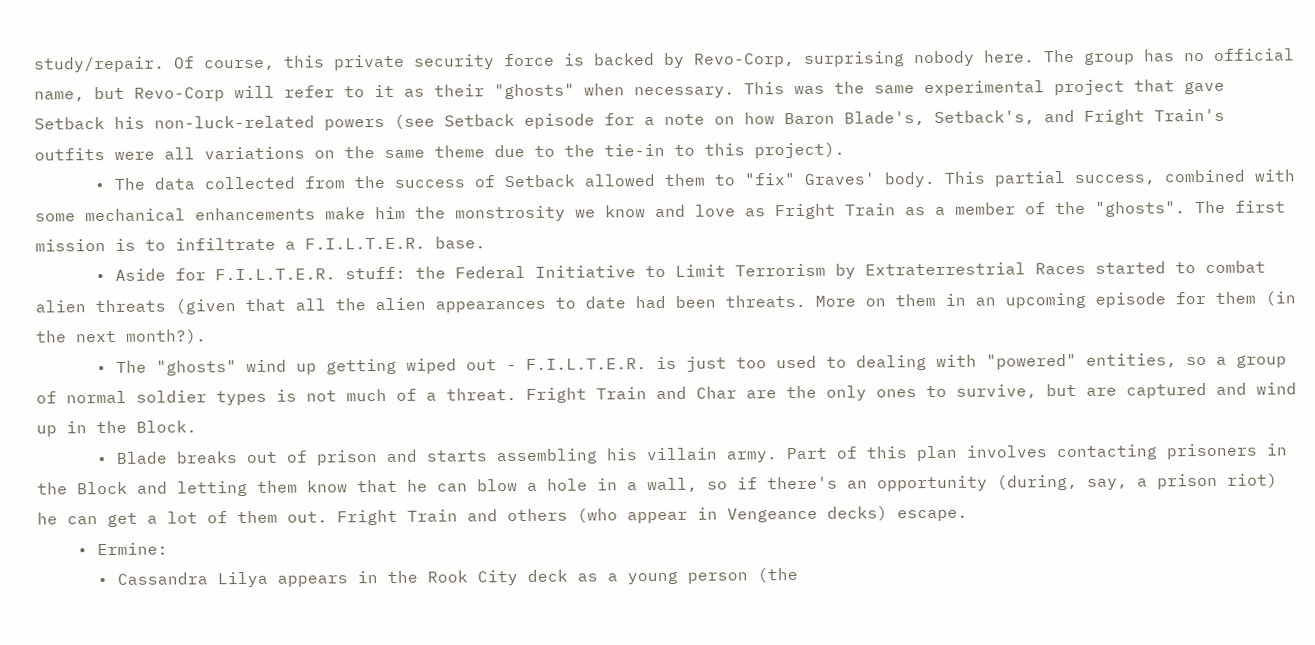study/repair. Of course, this private security force is backed by Revo-Corp, surprising nobody here. The group has no official name, but Revo-Corp will refer to it as their "ghosts" when necessary. This was the same experimental project that gave Setback his non-luck-related powers (see Setback episode for a note on how Baron Blade's, Setback's, and Fright Train's outfits were all variations on the same theme due to the tie-in to this project).
      • The data collected from the success of Setback allowed them to "fix" Graves' body. This partial success, combined with some mechanical enhancements make him the monstrosity we know and love as Fright Train as a member of the "ghosts". The first mission is to infiltrate a F.I.L.T.E.R. base.
      • Aside for F.I.L.T.E.R. stuff: the Federal Initiative to Limit Terrorism by Extraterrestrial Races started to combat alien threats (given that all the alien appearances to date had been threats. More on them in an upcoming episode for them (in the next month?).
      • The "ghosts" wind up getting wiped out - F.I.L.T.E.R. is just too used to dealing with "powered" entities, so a group of normal soldier types is not much of a threat. Fright Train and Char are the only ones to survive, but are captured and wind up in the Block.
      • Blade breaks out of prison and starts assembling his villain army. Part of this plan involves contacting prisoners in the Block and letting them know that he can blow a hole in a wall, so if there's an opportunity (during, say, a prison riot) he can get a lot of them out. Fright Train and others (who appear in Vengeance decks) escape.
    • Ermine:
      • Cassandra Lilya appears in the Rook City deck as a young person (the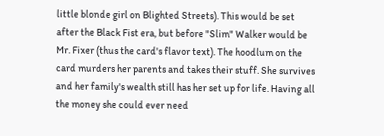little blonde girl on Blighted Streets). This would be set after the Black Fist era, but before "Slim" Walker would be Mr. Fixer (thus the card's flavor text). The hoodlum on the card murders her parents and takes their stuff. She survives and her family's wealth still has her set up for life. Having all the money she could ever need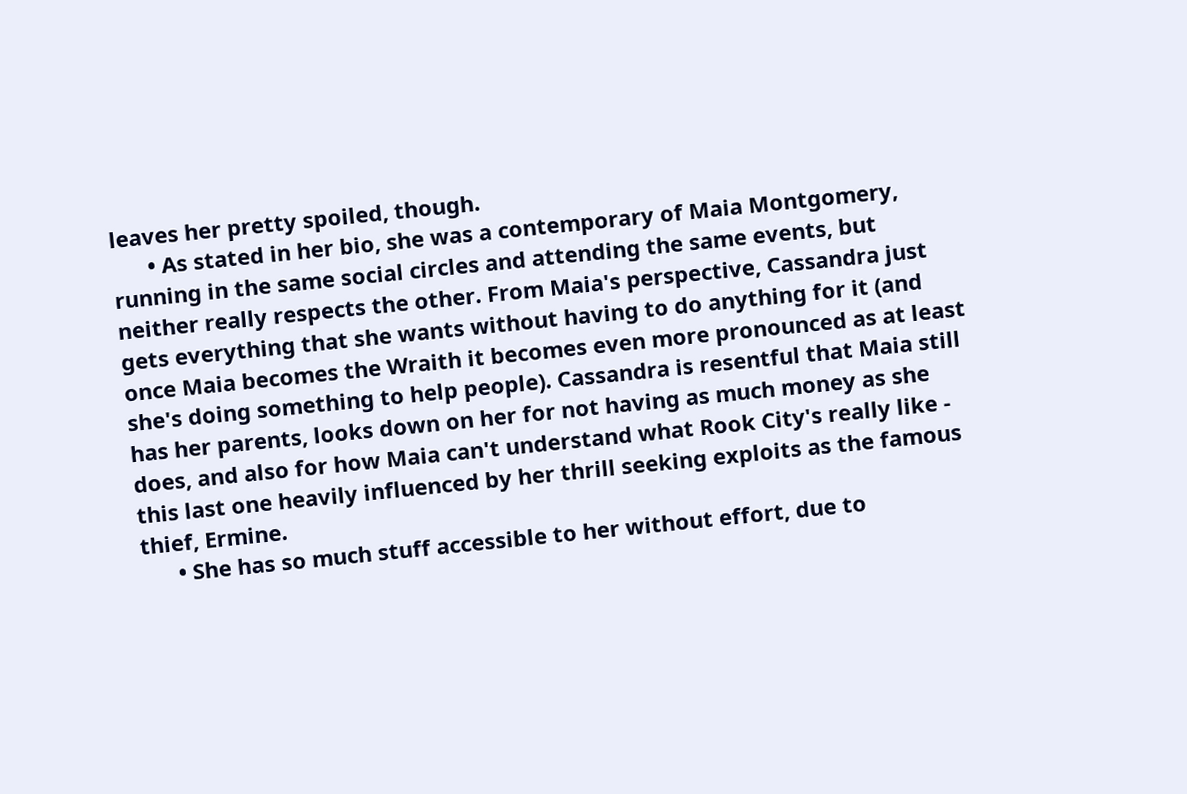leaves her pretty spoiled, though.
      • As stated in her bio, she was a contemporary of Maia Montgomery, running in the same social circles and attending the same events, but neither really respects the other. From Maia's perspective, Cassandra just gets everything that she wants without having to do anything for it (and once Maia becomes the Wraith it becomes even more pronounced as at least she's doing something to help people). Cassandra is resentful that Maia still has her parents, looks down on her for not having as much money as she does, and also for how Maia can't understand what Rook City's really like - this last one heavily influenced by her thrill seeking exploits as the famous thief, Ermine.
      • She has so much stuff accessible to her without effort, due to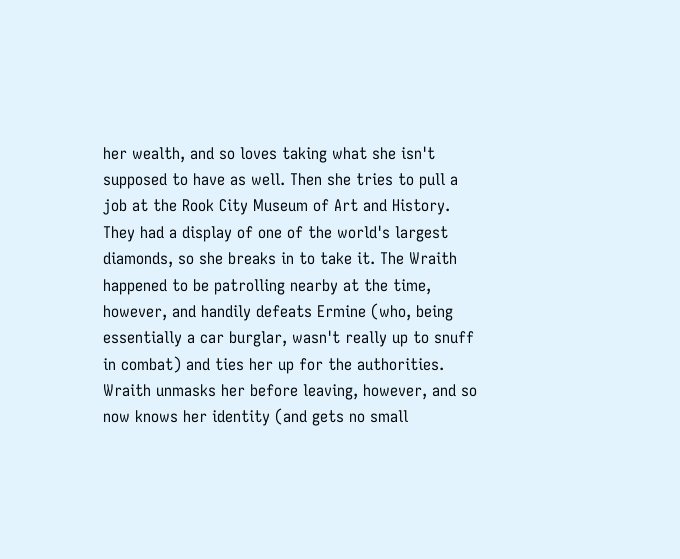her wealth, and so loves taking what she isn't supposed to have as well. Then she tries to pull a job at the Rook City Museum of Art and History. They had a display of one of the world's largest diamonds, so she breaks in to take it. The Wraith happened to be patrolling nearby at the time, however, and handily defeats Ermine (who, being essentially a car burglar, wasn't really up to snuff in combat) and ties her up for the authorities. Wraith unmasks her before leaving, however, and so now knows her identity (and gets no small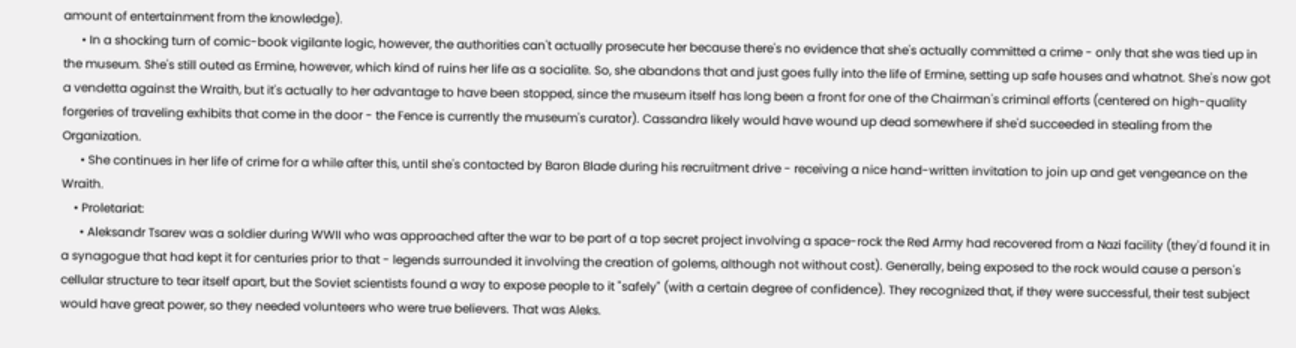amount of entertainment from the knowledge).
      • In a shocking turn of comic-book vigilante logic, however, the authorities can't actually prosecute her because there's no evidence that she's actually committed a crime - only that she was tied up in the museum. She's still outed as Ermine, however, which kind of ruins her life as a socialite. So, she abandons that and just goes fully into the life of Ermine, setting up safe houses and whatnot. She's now got a vendetta against the Wraith, but it's actually to her advantage to have been stopped, since the museum itself has long been a front for one of the Chairman's criminal efforts (centered on high-quality forgeries of traveling exhibits that come in the door - the Fence is currently the museum's curator). Cassandra likely would have wound up dead somewhere if she'd succeeded in stealing from the Organization.
      • She continues in her life of crime for a while after this, until she's contacted by Baron Blade during his recruitment drive - receiving a nice hand-written invitation to join up and get vengeance on the Wraith.
    • Proletariat:
      • Aleksandr Tsarev was a soldier during WWII who was approached after the war to be part of a top secret project involving a space-rock the Red Army had recovered from a Nazi facility (they'd found it in a synagogue that had kept it for centuries prior to that - legends surrounded it involving the creation of golems, although not without cost). Generally, being exposed to the rock would cause a person's cellular structure to tear itself apart, but the Soviet scientists found a way to expose people to it "safely" (with a certain degree of confidence). They recognized that, if they were successful, their test subject would have great power, so they needed volunteers who were true believers. That was Aleks.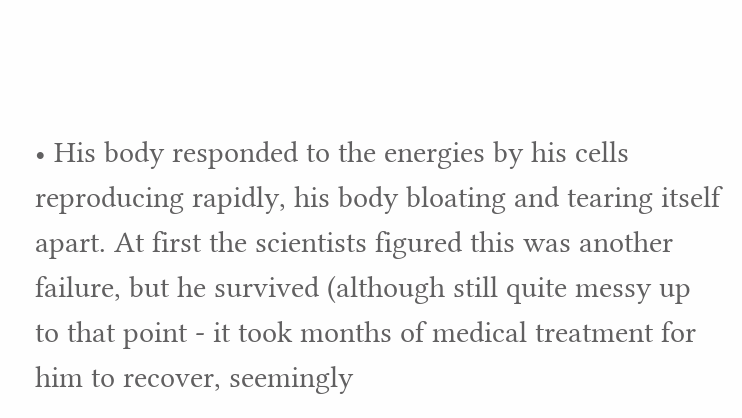• His body responded to the energies by his cells reproducing rapidly, his body bloating and tearing itself apart. At first the scientists figured this was another failure, but he survived (although still quite messy up to that point - it took months of medical treatment for him to recover, seemingly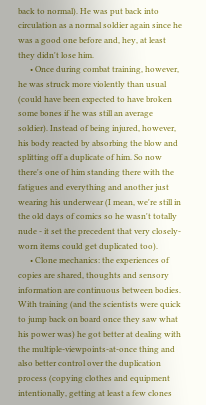back to normal). He was put back into circulation as a normal soldier again since he was a good one before and, hey, at least they didn't lose him.
      • Once during combat training, however, he was struck more violently than usual (could have been expected to have broken some bones if he was still an average soldier). Instead of being injured, however, his body reacted by absorbing the blow and splitting off a duplicate of him. So now there's one of him standing there with the fatigues and everything and another just wearing his underwear (I mean, we're still in the old days of comics so he wasn't totally nude - it set the precedent that very closely-worn items could get duplicated too).
      • Clone mechanics: the experiences of copies are shared, thoughts and sensory information are continuous between bodies. With training (and the scientists were quick to jump back on board once they saw what his power was) he got better at dealing with the multiple-viewpoints-at-once thing and also better control over the duplication process (copying clothes and equipment intentionally, getting at least a few clones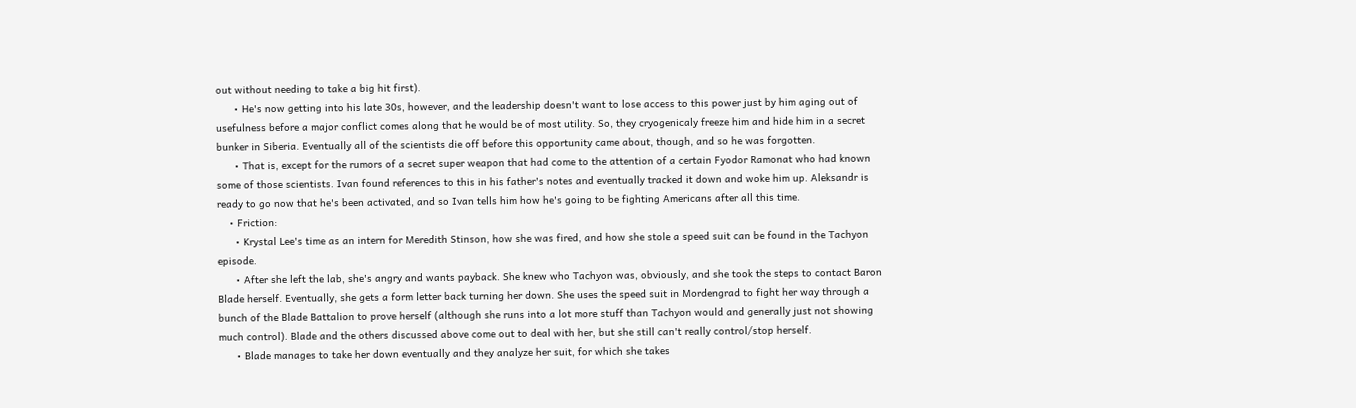out without needing to take a big hit first).
      • He's now getting into his late 30s, however, and the leadership doesn't want to lose access to this power just by him aging out of usefulness before a major conflict comes along that he would be of most utility. So, they cryogenicaly freeze him and hide him in a secret bunker in Siberia. Eventually all of the scientists die off before this opportunity came about, though, and so he was forgotten.
      • That is, except for the rumors of a secret super weapon that had come to the attention of a certain Fyodor Ramonat who had known some of those scientists. Ivan found references to this in his father's notes and eventually tracked it down and woke him up. Aleksandr is ready to go now that he's been activated, and so Ivan tells him how he's going to be fighting Americans after all this time.
    • Friction:
      • Krystal Lee's time as an intern for Meredith Stinson, how she was fired, and how she stole a speed suit can be found in the Tachyon episode.
      • After she left the lab, she's angry and wants payback. She knew who Tachyon was, obviously, and she took the steps to contact Baron Blade herself. Eventually, she gets a form letter back turning her down. She uses the speed suit in Mordengrad to fight her way through a bunch of the Blade Battalion to prove herself (although she runs into a lot more stuff than Tachyon would and generally just not showing much control). Blade and the others discussed above come out to deal with her, but she still can't really control/stop herself.
      • Blade manages to take her down eventually and they analyze her suit, for which she takes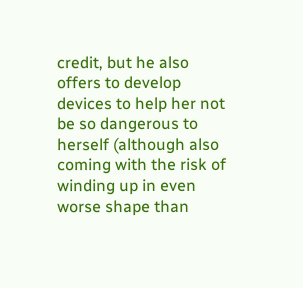credit, but he also offers to develop devices to help her not be so dangerous to herself (although also coming with the risk of winding up in even worse shape than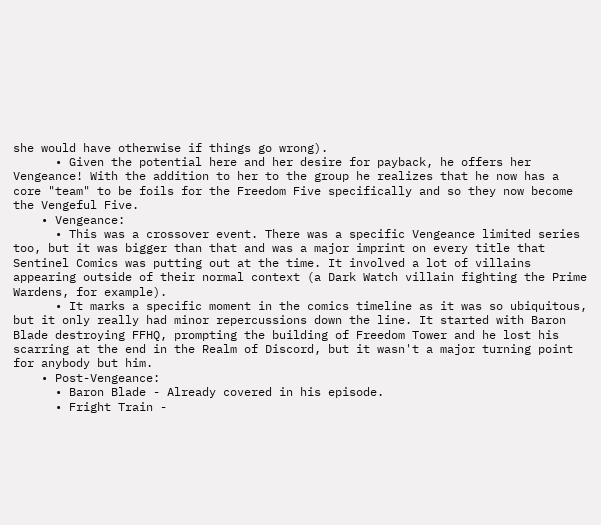she would have otherwise if things go wrong).
      • Given the potential here and her desire for payback, he offers her Vengeance! With the addition to her to the group he realizes that he now has a core "team" to be foils for the Freedom Five specifically and so they now become the Vengeful Five.
    • Vengeance:
      • This was a crossover event. There was a specific Vengeance limited series too, but it was bigger than that and was a major imprint on every title that Sentinel Comics was putting out at the time. It involved a lot of villains appearing outside of their normal context (a Dark Watch villain fighting the Prime Wardens, for example).
      • It marks a specific moment in the comics timeline as it was so ubiquitous, but it only really had minor repercussions down the line. It started with Baron Blade destroying FFHQ, prompting the building of Freedom Tower and he lost his scarring at the end in the Realm of Discord, but it wasn't a major turning point for anybody but him.
    • Post-Vengeance:
      • Baron Blade - Already covered in his episode.
      • Fright Train -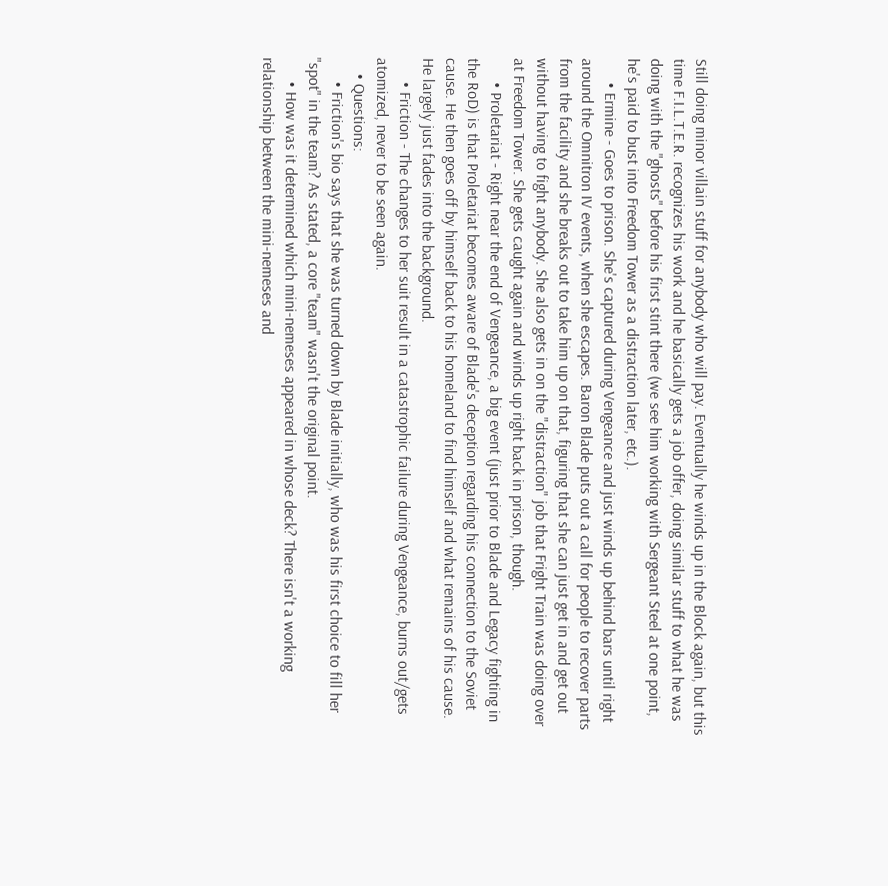Still doing minor villain stuff for anybody who will pay. Eventually he winds up in the Block again, but this time F.I.L.T.E.R. recognizes his work and he basically gets a job offer, doing similar stuff to what he was doing with the "ghosts" before his first stint there (we see him working with Sergeant Steel at one point, he's paid to bust into Freedom Tower as a distraction later, etc.).
      • Ermine - Goes to prison. She's captured during Vengeance and just winds up behind bars until right around the Omnitron IV events, when she escapes. Baron Blade puts out a call for people to recover parts from the facility and she breaks out to take him up on that, figuring that she can just get in and get out without having to fight anybody. She also gets in on the "distraction" job that Fright Train was doing over at Freedom Tower. She gets caught again and winds up right back in prison, though.
      • Proletariat - Right near the end of Vengeance, a big event (just prior to Blade and Legacy fighting in the RoD) is that Proletariat becomes aware of Blade's deception regarding his connection to the Soviet cause. He then goes off by himself back to his homeland to find himself and what remains of his cause. He largely just fades into the background.
      • Friction - The changes to her suit result in a catastrophic failure during Vengeance, burns out/gets atomized, never to be seen again.
    • Questions:
      • Friction's bio says that she was turned down by Blade initially, who was his first choice to fill her "spot" in the team? As stated, a core "team" wasn't the original point.
      • How was it determined which mini-nemeses appeared in whose deck? There isn't a working relationship between the mini-nemeses and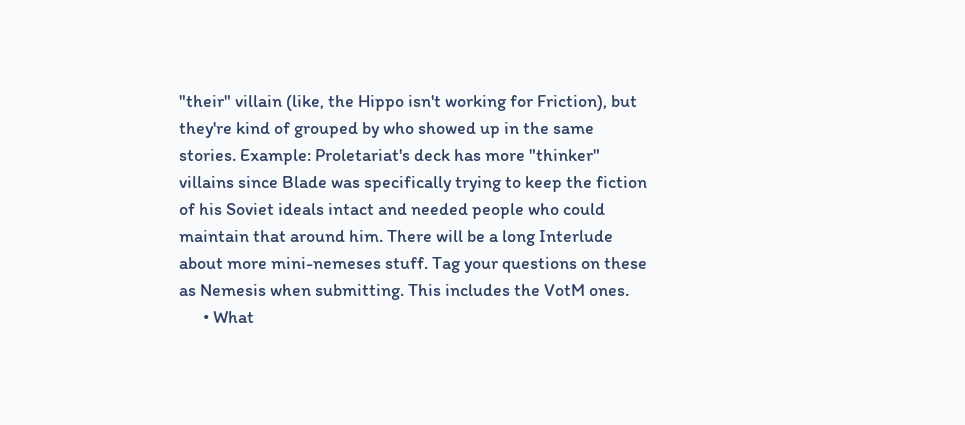"their" villain (like, the Hippo isn't working for Friction), but they're kind of grouped by who showed up in the same stories. Example: Proletariat's deck has more "thinker" villains since Blade was specifically trying to keep the fiction of his Soviet ideals intact and needed people who could maintain that around him. There will be a long Interlude about more mini-nemeses stuff. Tag your questions on these as Nemesis when submitting. This includes the VotM ones.
      • What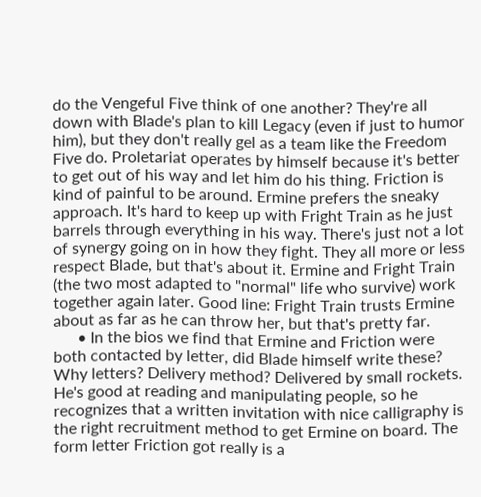do the Vengeful Five think of one another? They're all down with Blade's plan to kill Legacy (even if just to humor him), but they don't really gel as a team like the Freedom Five do. Proletariat operates by himself because it's better to get out of his way and let him do his thing. Friction is kind of painful to be around. Ermine prefers the sneaky approach. It's hard to keep up with Fright Train as he just barrels through everything in his way. There's just not a lot of synergy going on in how they fight. They all more or less respect Blade, but that's about it. Ermine and Fright Train (the two most adapted to "normal" life who survive) work together again later. Good line: Fright Train trusts Ermine about as far as he can throw her, but that's pretty far.
      • In the bios we find that Ermine and Friction were both contacted by letter, did Blade himself write these? Why letters? Delivery method? Delivered by small rockets. He's good at reading and manipulating people, so he recognizes that a written invitation with nice calligraphy is the right recruitment method to get Ermine on board. The form letter Friction got really is a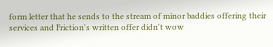form letter that he sends to the stream of minor baddies offering their services and Friction's written offer didn't wow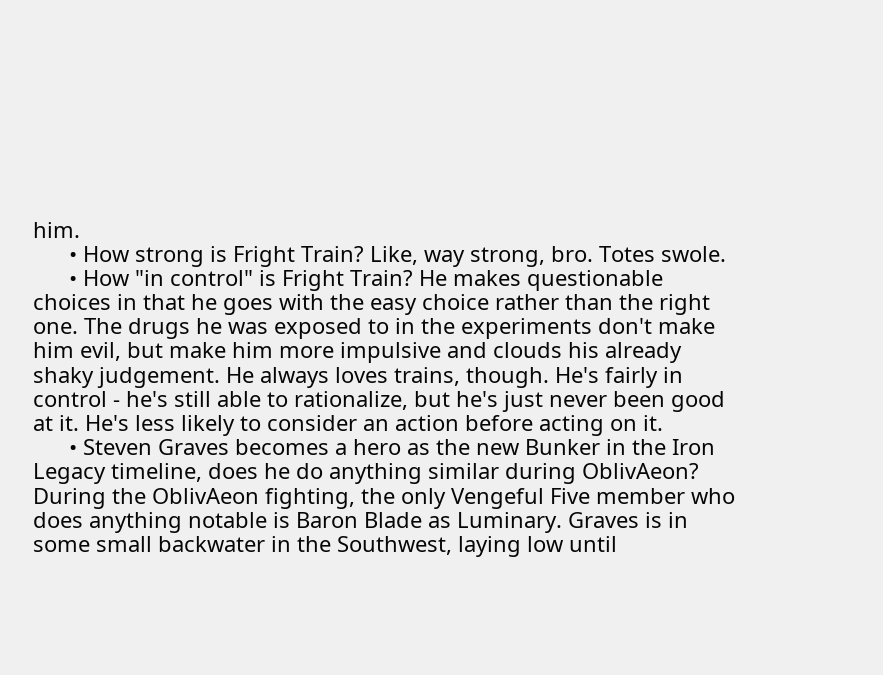him.
      • How strong is Fright Train? Like, way strong, bro. Totes swole.
      • How "in control" is Fright Train? He makes questionable choices in that he goes with the easy choice rather than the right one. The drugs he was exposed to in the experiments don't make him evil, but make him more impulsive and clouds his already shaky judgement. He always loves trains, though. He's fairly in control - he's still able to rationalize, but he's just never been good at it. He's less likely to consider an action before acting on it.
      • Steven Graves becomes a hero as the new Bunker in the Iron Legacy timeline, does he do anything similar during OblivAeon? During the OblivAeon fighting, the only Vengeful Five member who does anything notable is Baron Blade as Luminary. Graves is in some small backwater in the Southwest, laying low until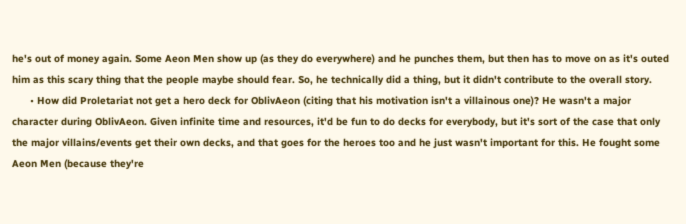he's out of money again. Some Aeon Men show up (as they do everywhere) and he punches them, but then has to move on as it's outed him as this scary thing that the people maybe should fear. So, he technically did a thing, but it didn't contribute to the overall story.
      • How did Proletariat not get a hero deck for OblivAeon (citing that his motivation isn't a villainous one)? He wasn't a major character during OblivAeon. Given infinite time and resources, it'd be fun to do decks for everybody, but it's sort of the case that only the major villains/events get their own decks, and that goes for the heroes too and he just wasn't important for this. He fought some Aeon Men (because they're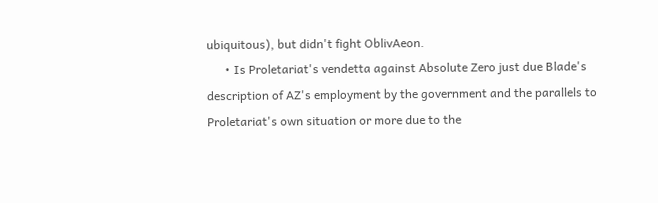ubiquitous), but didn't fight OblivAeon.
      • Is Proletariat's vendetta against Absolute Zero just due Blade's description of AZ's employment by the government and the parallels to Proletariat's own situation or more due to the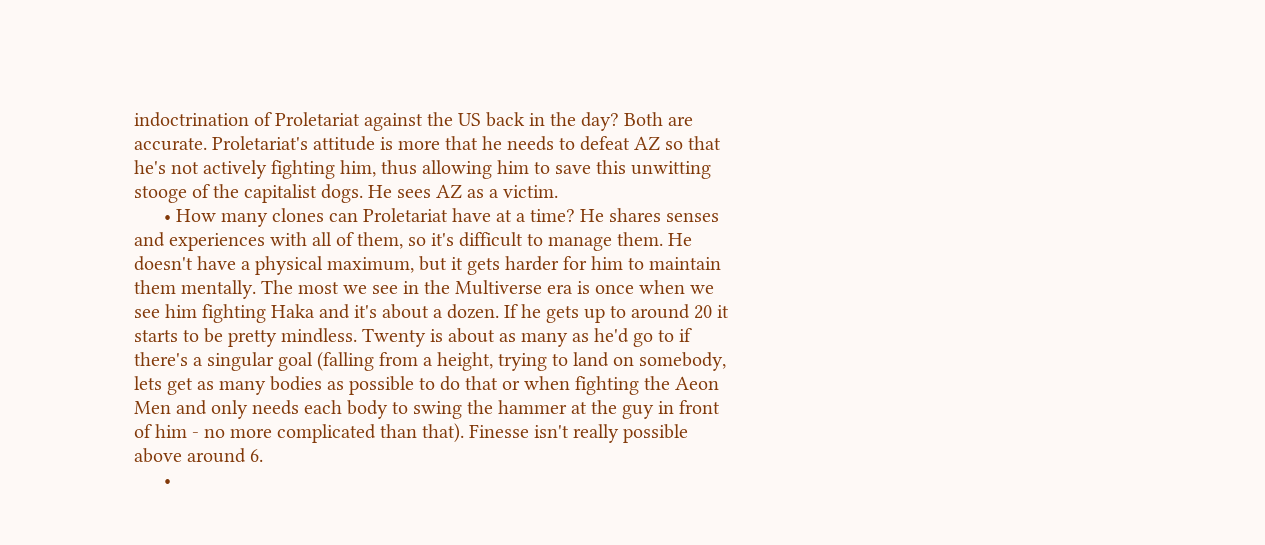indoctrination of Proletariat against the US back in the day? Both are accurate. Proletariat's attitude is more that he needs to defeat AZ so that he's not actively fighting him, thus allowing him to save this unwitting stooge of the capitalist dogs. He sees AZ as a victim.
      • How many clones can Proletariat have at a time? He shares senses and experiences with all of them, so it's difficult to manage them. He doesn't have a physical maximum, but it gets harder for him to maintain them mentally. The most we see in the Multiverse era is once when we see him fighting Haka and it's about a dozen. If he gets up to around 20 it starts to be pretty mindless. Twenty is about as many as he'd go to if there's a singular goal (falling from a height, trying to land on somebody, lets get as many bodies as possible to do that or when fighting the Aeon Men and only needs each body to swing the hammer at the guy in front of him - no more complicated than that). Finesse isn't really possible above around 6.
      •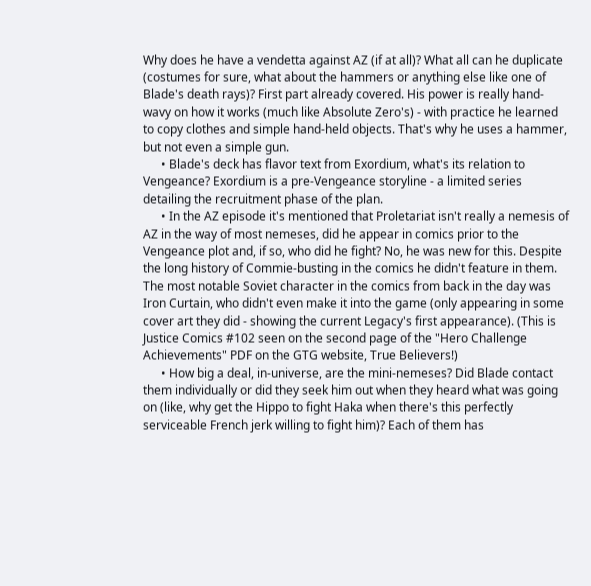Why does he have a vendetta against AZ (if at all)? What all can he duplicate (costumes for sure, what about the hammers or anything else like one of Blade's death rays)? First part already covered. His power is really hand-wavy on how it works (much like Absolute Zero's) - with practice he learned to copy clothes and simple hand-held objects. That's why he uses a hammer, but not even a simple gun.
      • Blade's deck has flavor text from Exordium, what's its relation to Vengeance? Exordium is a pre-Vengeance storyline - a limited series detailing the recruitment phase of the plan.
      • In the AZ episode it's mentioned that Proletariat isn't really a nemesis of AZ in the way of most nemeses, did he appear in comics prior to the Vengeance plot and, if so, who did he fight? No, he was new for this. Despite the long history of Commie-busting in the comics he didn't feature in them. The most notable Soviet character in the comics from back in the day was Iron Curtain, who didn't even make it into the game (only appearing in some cover art they did - showing the current Legacy's first appearance). (This is Justice Comics #102 seen on the second page of the "Hero Challenge Achievements" PDF on the GTG website, True Believers!)
      • How big a deal, in-universe, are the mini-nemeses? Did Blade contact them individually or did they seek him out when they heard what was going on (like, why get the Hippo to fight Haka when there's this perfectly serviceable French jerk willing to fight him)? Each of them has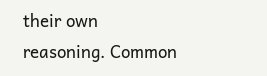their own reasoning. Common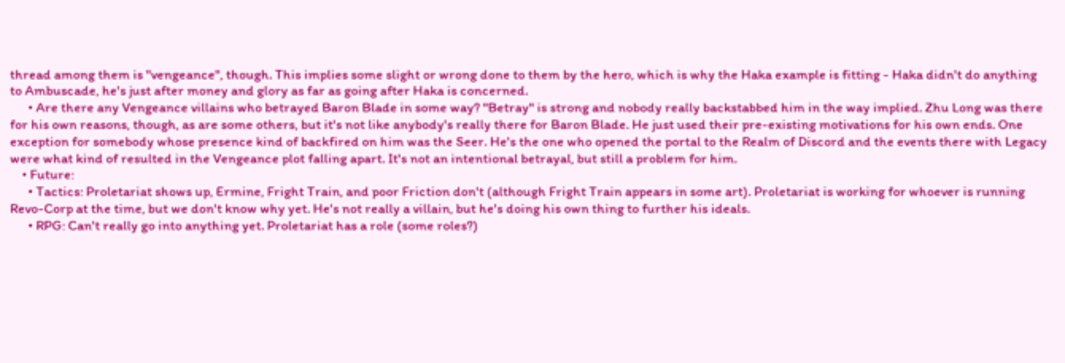thread among them is "vengeance", though. This implies some slight or wrong done to them by the hero, which is why the Haka example is fitting - Haka didn't do anything to Ambuscade, he's just after money and glory as far as going after Haka is concerned.
      • Are there any Vengeance villains who betrayed Baron Blade in some way? "Betray" is strong and nobody really backstabbed him in the way implied. Zhu Long was there for his own reasons, though, as are some others, but it's not like anybody's really there for Baron Blade. He just used their pre-existing motivations for his own ends. One exception for somebody whose presence kind of backfired on him was the Seer. He's the one who opened the portal to the Realm of Discord and the events there with Legacy were what kind of resulted in the Vengeance plot falling apart. It's not an intentional betrayal, but still a problem for him.
    • Future:
      • Tactics: Proletariat shows up, Ermine, Fright Train, and poor Friction don't (although Fright Train appears in some art). Proletariat is working for whoever is running Revo-Corp at the time, but we don't know why yet. He's not really a villain, but he's doing his own thing to further his ideals.
      • RPG: Can't really go into anything yet. Proletariat has a role (some roles?)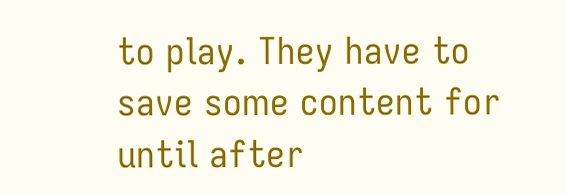to play. They have to save some content for until after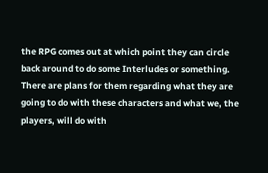the RPG comes out at which point they can circle back around to do some Interludes or something. There are plans for them regarding what they are going to do with these characters and what we, the players, will do with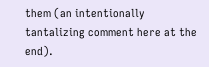them (an intentionally tantalizing comment here at the end).